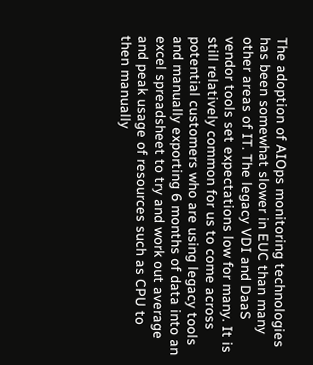The adoption of AIOps monitoring technologies has been somewhat slower in EUC than many other areas of IT. The legacy VDI and DaaS vendor tools set expectations low for many. It is still relatively common for us to come across potential customers who are using legacy tools and manually exporting 6 months of data into an excel spreadsheet to try and work out average and peak usage of resources such as CPU to then manually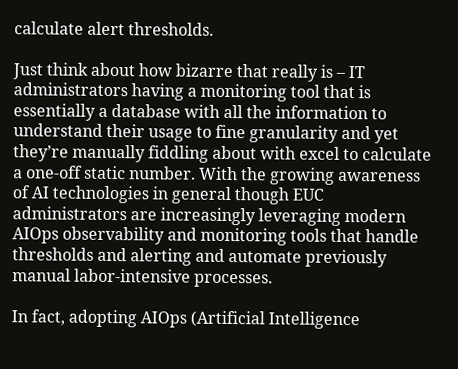calculate alert thresholds.

Just think about how bizarre that really is – IT administrators having a monitoring tool that is essentially a database with all the information to understand their usage to fine granularity and yet they’re manually fiddling about with excel to calculate a one-off static number. With the growing awareness of AI technologies in general though EUC administrators are increasingly leveraging modern AIOps observability and monitoring tools that handle thresholds and alerting and automate previously manual labor-intensive processes.

In fact, adopting AIOps (Artificial Intelligence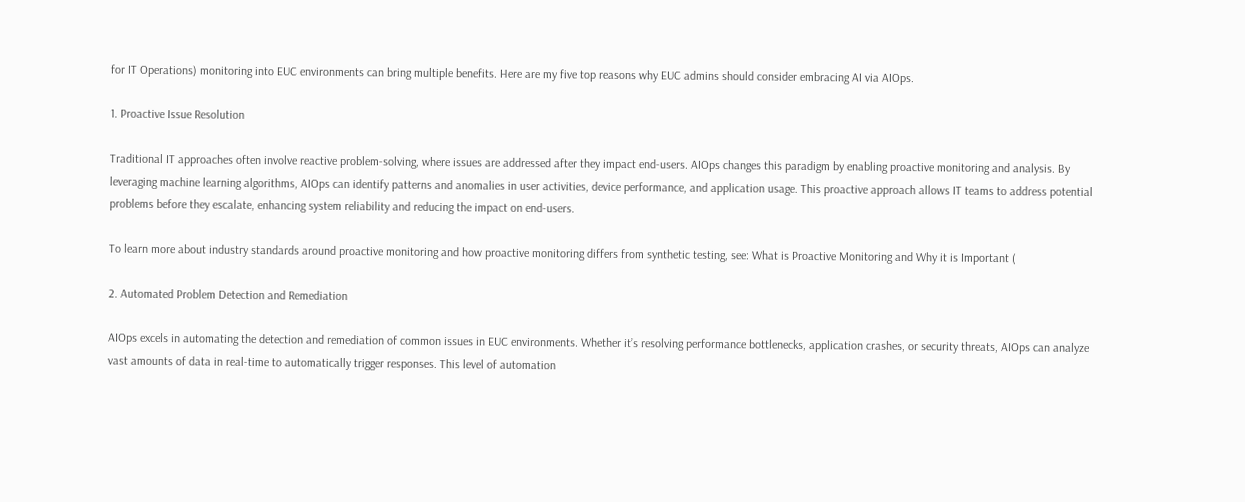for IT Operations) monitoring into EUC environments can bring multiple benefits. Here are my five top reasons why EUC admins should consider embracing AI via AIOps.

1. Proactive Issue Resolution

Traditional IT approaches often involve reactive problem-solving, where issues are addressed after they impact end-users. AIOps changes this paradigm by enabling proactive monitoring and analysis. By leveraging machine learning algorithms, AIOps can identify patterns and anomalies in user activities, device performance, and application usage. This proactive approach allows IT teams to address potential problems before they escalate, enhancing system reliability and reducing the impact on end-users.

To learn more about industry standards around proactive monitoring and how proactive monitoring differs from synthetic testing, see: What is Proactive Monitoring and Why it is Important (

2. Automated Problem Detection and Remediation

AIOps excels in automating the detection and remediation of common issues in EUC environments. Whether it’s resolving performance bottlenecks, application crashes, or security threats, AIOps can analyze vast amounts of data in real-time to automatically trigger responses. This level of automation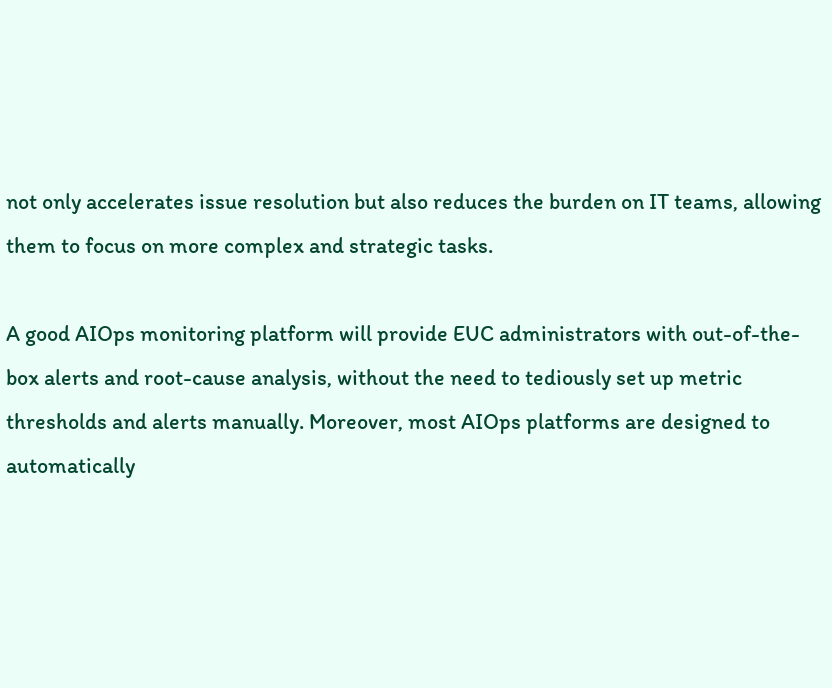not only accelerates issue resolution but also reduces the burden on IT teams, allowing them to focus on more complex and strategic tasks.

A good AIOps monitoring platform will provide EUC administrators with out-of-the-box alerts and root-cause analysis, without the need to tediously set up metric thresholds and alerts manually. Moreover, most AIOps platforms are designed to automatically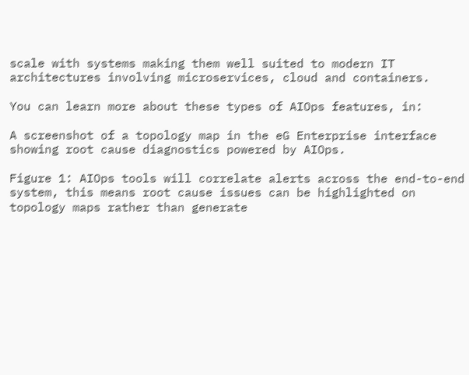scale with systems making them well suited to modern IT architectures involving microservices, cloud and containers.

You can learn more about these types of AIOps features, in:

A screenshot of a topology map in the eG Enterprise interface showing root cause diagnostics powered by AIOps.

Figure 1: AIOps tools will correlate alerts across the end-to-end system, this means root cause issues can be highlighted on topology maps rather than generate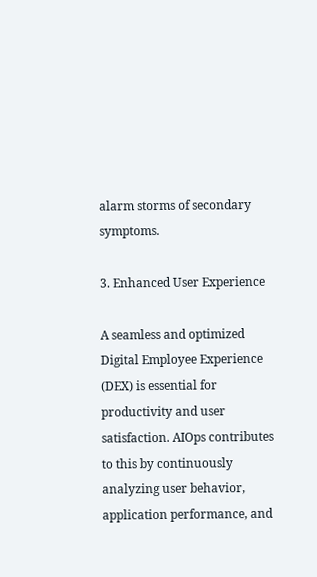alarm storms of secondary symptoms.

3. Enhanced User Experience

A seamless and optimized Digital Employee Experience (DEX) is essential for productivity and user satisfaction. AIOps contributes to this by continuously analyzing user behavior, application performance, and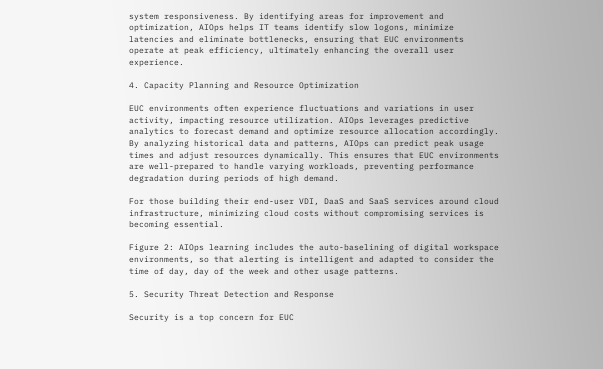system responsiveness. By identifying areas for improvement and optimization, AIOps helps IT teams identify slow logons, minimize latencies and eliminate bottlenecks, ensuring that EUC environments operate at peak efficiency, ultimately enhancing the overall user experience.

4. Capacity Planning and Resource Optimization

EUC environments often experience fluctuations and variations in user activity, impacting resource utilization. AIOps leverages predictive analytics to forecast demand and optimize resource allocation accordingly. By analyzing historical data and patterns, AIOps can predict peak usage times and adjust resources dynamically. This ensures that EUC environments are well-prepared to handle varying workloads, preventing performance degradation during periods of high demand.

For those building their end-user VDI, DaaS and SaaS services around cloud infrastructure, minimizing cloud costs without compromising services is becoming essential.

Figure 2: AIOps learning includes the auto-baselining of digital workspace environments, so that alerting is intelligent and adapted to consider the time of day, day of the week and other usage patterns.

5. Security Threat Detection and Response

Security is a top concern for EUC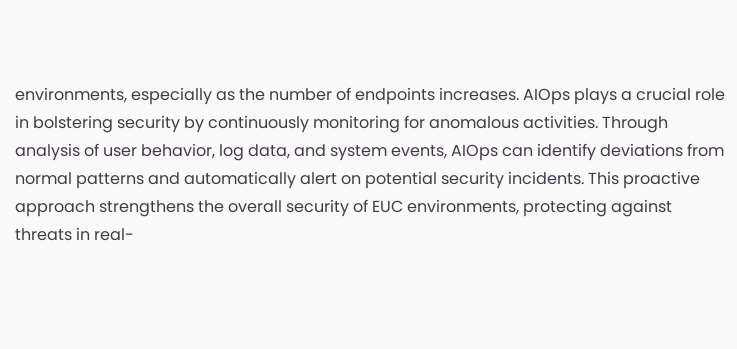environments, especially as the number of endpoints increases. AIOps plays a crucial role in bolstering security by continuously monitoring for anomalous activities. Through analysis of user behavior, log data, and system events, AIOps can identify deviations from normal patterns and automatically alert on potential security incidents. This proactive approach strengthens the overall security of EUC environments, protecting against threats in real-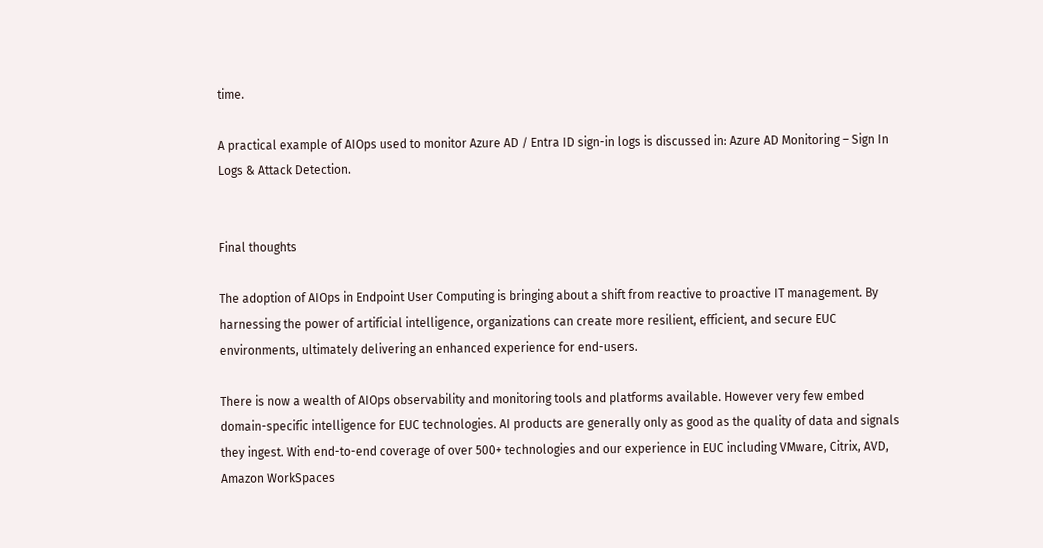time.

A practical example of AIOps used to monitor Azure AD / Entra ID sign-in logs is discussed in: Azure AD Monitoring – Sign In Logs & Attack Detection.


Final thoughts

The adoption of AIOps in Endpoint User Computing is bringing about a shift from reactive to proactive IT management. By harnessing the power of artificial intelligence, organizations can create more resilient, efficient, and secure EUC environments, ultimately delivering an enhanced experience for end-users.

There is now a wealth of AIOps observability and monitoring tools and platforms available. However very few embed domain-specific intelligence for EUC technologies. AI products are generally only as good as the quality of data and signals they ingest. With end-to-end coverage of over 500+ technologies and our experience in EUC including VMware, Citrix, AVD, Amazon WorkSpaces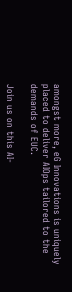amongst more, eG Innovations is uniquely placed to deliver AIOps tailored to the demands of EUC.

Join us on this AI-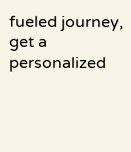fueled journey, get a personalized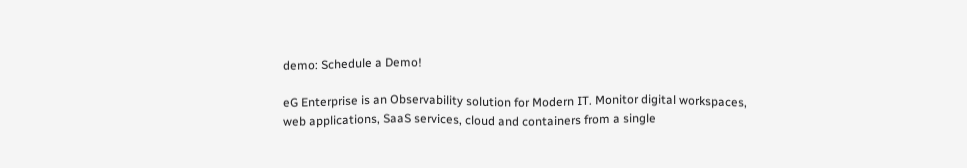demo: Schedule a Demo!

eG Enterprise is an Observability solution for Modern IT. Monitor digital workspaces,
web applications, SaaS services, cloud and containers from a single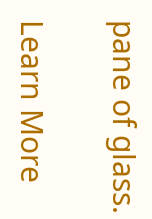pane of glass.

Learn More